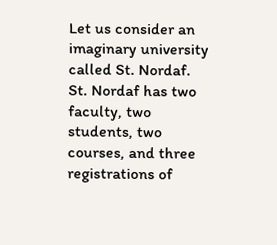Let us consider an imaginary university called St. Nordaf.  St. Nordaf has two faculty, two students, two courses, and three registrations of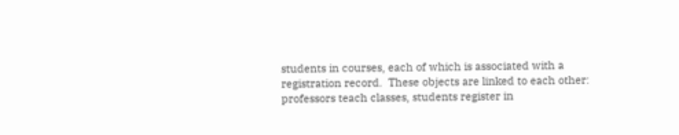students in courses, each of which is associated with a registration record.  These objects are linked to each other: professors teach classes, students register in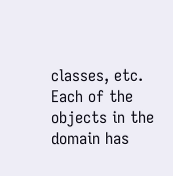classes, etc.  Each of the objects in the domain has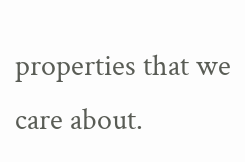properties that we care about.